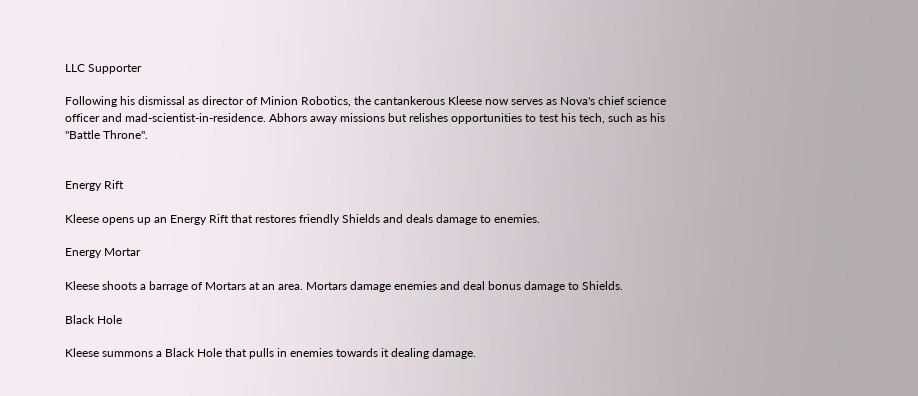LLC Supporter

Following his dismissal as director of Minion Robotics, the cantankerous Kleese now serves as Nova's chief science officer and mad-scientist-in-residence. Abhors away missions but relishes opportunities to test his tech, such as his "Battle Throne".


Energy Rift

Kleese opens up an Energy Rift that restores friendly Shields and deals damage to enemies.

Energy Mortar

Kleese shoots a barrage of Mortars at an area. Mortars damage enemies and deal bonus damage to Shields.

Black Hole

Kleese summons a Black Hole that pulls in enemies towards it dealing damage.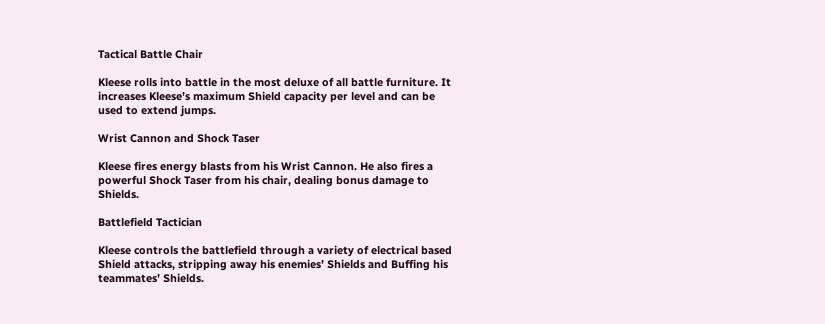Tactical Battle Chair

Kleese rolls into battle in the most deluxe of all battle furniture. It increases Kleese’s maximum Shield capacity per level and can be used to extend jumps.

Wrist Cannon and Shock Taser

Kleese fires energy blasts from his Wrist Cannon. He also fires a powerful Shock Taser from his chair, dealing bonus damage to Shields.

Battlefield Tactician

Kleese controls the battlefield through a variety of electrical based Shield attacks, stripping away his enemies’ Shields and Buffing his teammates’ Shields.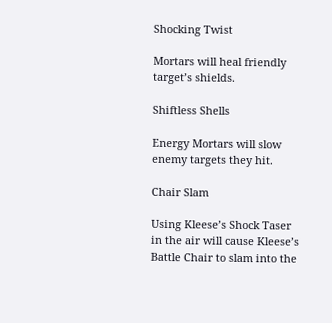Shocking Twist

Mortars will heal friendly target’s shields.

Shiftless Shells

Energy Mortars will slow enemy targets they hit.

Chair Slam

Using Kleese’s Shock Taser in the air will cause Kleese’s Battle Chair to slam into the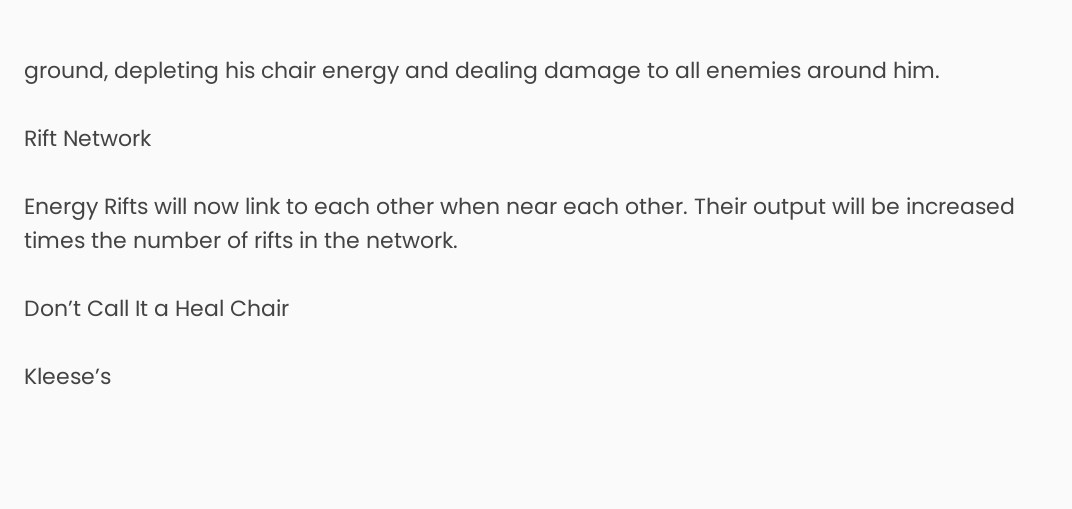ground, depleting his chair energy and dealing damage to all enemies around him.

Rift Network

Energy Rifts will now link to each other when near each other. Their output will be increased times the number of rifts in the network.

Don’t Call It a Heal Chair

Kleese’s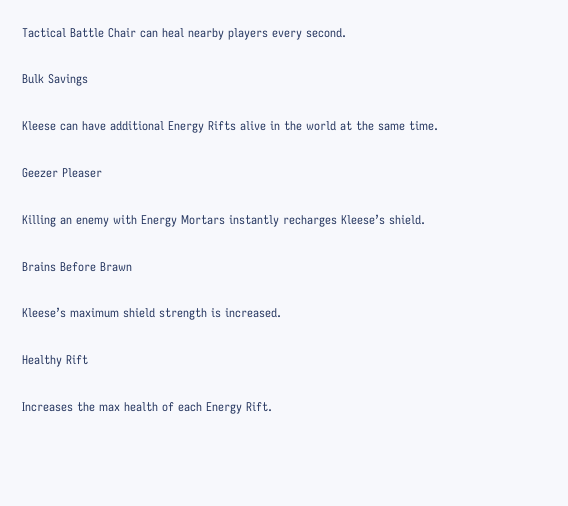Tactical Battle Chair can heal nearby players every second.

Bulk Savings

Kleese can have additional Energy Rifts alive in the world at the same time.

Geezer Pleaser

Killing an enemy with Energy Mortars instantly recharges Kleese’s shield.

Brains Before Brawn

Kleese’s maximum shield strength is increased.

Healthy Rift

Increases the max health of each Energy Rift.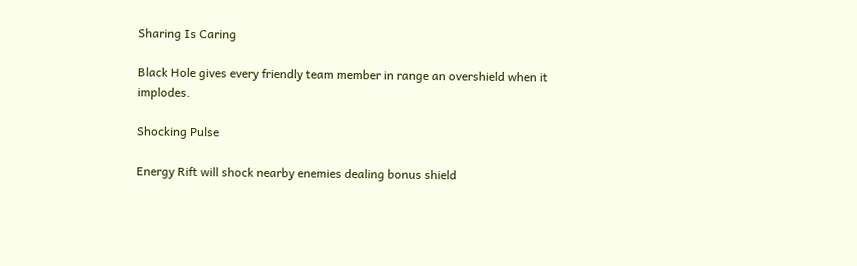Sharing Is Caring

Black Hole gives every friendly team member in range an overshield when it implodes.

Shocking Pulse

Energy Rift will shock nearby enemies dealing bonus shield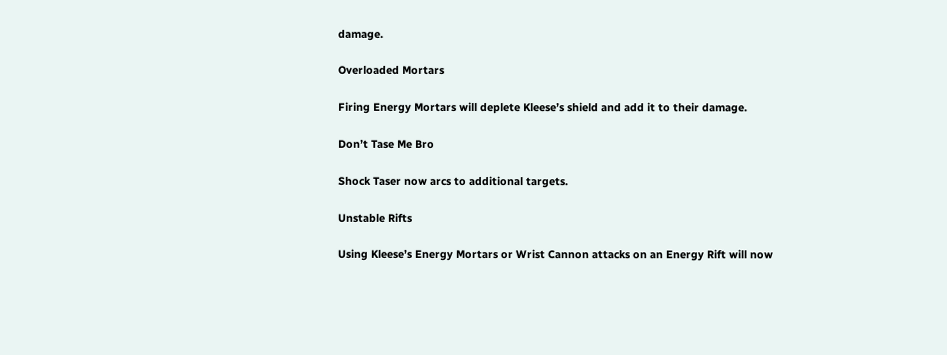damage.

Overloaded Mortars

Firing Energy Mortars will deplete Kleese’s shield and add it to their damage.

Don’t Tase Me Bro

Shock Taser now arcs to additional targets.

Unstable Rifts

Using Kleese’s Energy Mortars or Wrist Cannon attacks on an Energy Rift will now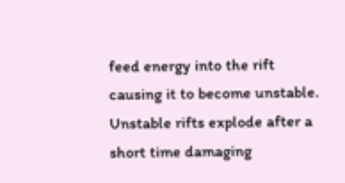feed energy into the rift causing it to become unstable. Unstable rifts explode after a short time damaging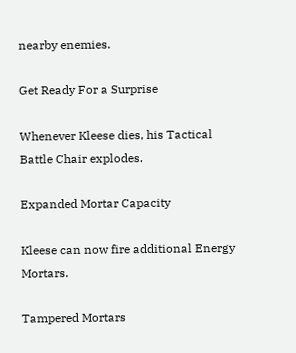nearby enemies.

Get Ready For a Surprise

Whenever Kleese dies, his Tactical Battle Chair explodes.

Expanded Mortar Capacity

Kleese can now fire additional Energy Mortars.

Tampered Mortars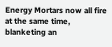Energy Mortars now all fire at the same time, blanketing an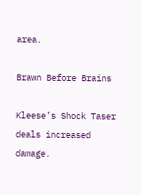area.

Brawn Before Brains

Kleese’s Shock Taser deals increased damage.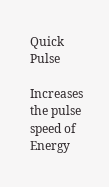Quick Pulse

Increases the pulse speed of Energy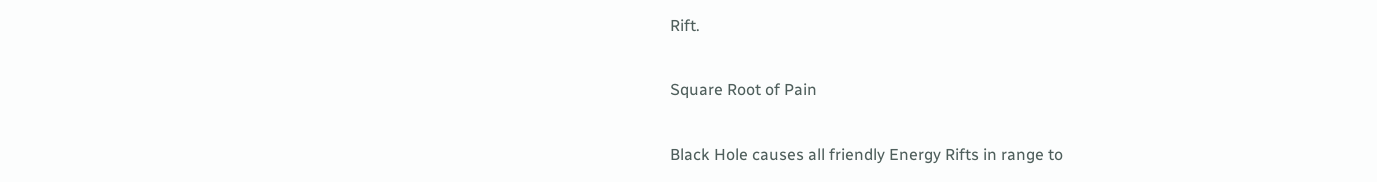Rift.

Square Root of Pain

Black Hole causes all friendly Energy Rifts in range to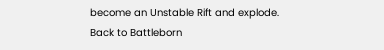become an Unstable Rift and explode.
Back to Battleborn